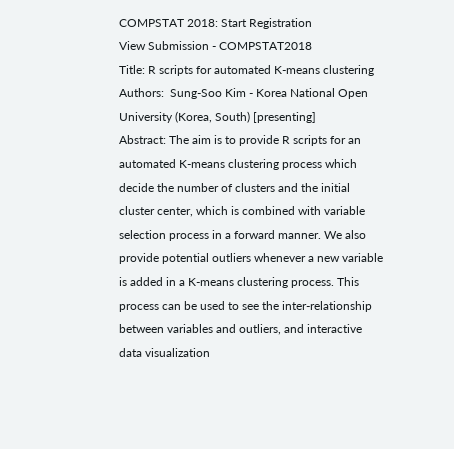COMPSTAT 2018: Start Registration
View Submission - COMPSTAT2018
Title: R scripts for automated K-means clustering Authors:  Sung-Soo Kim - Korea National Open University (Korea, South) [presenting]
Abstract: The aim is to provide R scripts for an automated K-means clustering process which decide the number of clusters and the initial cluster center, which is combined with variable selection process in a forward manner. We also provide potential outliers whenever a new variable is added in a K-means clustering process. This process can be used to see the inter-relationship between variables and outliers, and interactive data visualization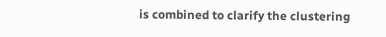is combined to clarify the clustering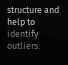structure and help to identify outliers.